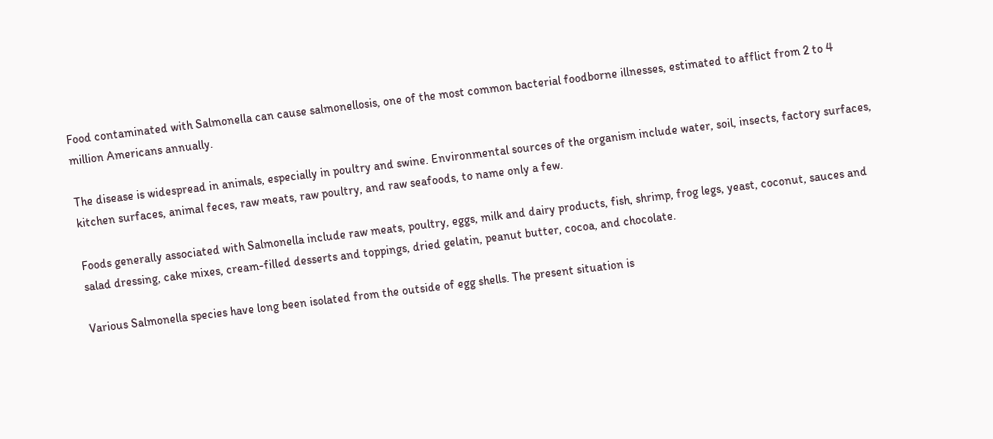Food contaminated with Salmonella can cause salmonellosis, one of the most common bacterial foodborne illnesses, estimated to afflict from 2 to 4 million Americans annually.

The disease is widespread in animals, especially in poultry and swine. Environmental sources of the organism include water, soil, insects, factory surfaces, kitchen surfaces, animal feces, raw meats, raw poultry, and raw seafoods, to name only a few.

Foods generally associated with Salmonella include raw meats, poultry, eggs, milk and dairy products, fish, shrimp, frog legs, yeast, coconut, sauces and salad dressing, cake mixes, cream-filled desserts and toppings, dried gelatin, peanut butter, cocoa, and chocolate.

Various Salmonella species have long been isolated from the outside of egg shells. The present situation is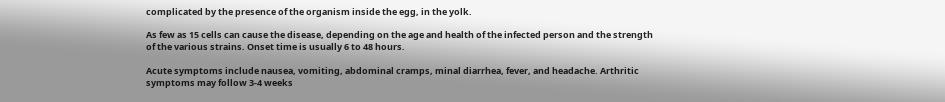complicated by the presence of the organism inside the egg, in the yolk.

As few as 15 cells can cause the disease, depending on the age and health of the infected person and the strength of the various strains. Onset time is usually 6 to 48 hours.

Acute symptoms include nausea, vomiting, abdominal cramps, minal diarrhea, fever, and headache. Arthritic symptoms may follow 3-4 weeks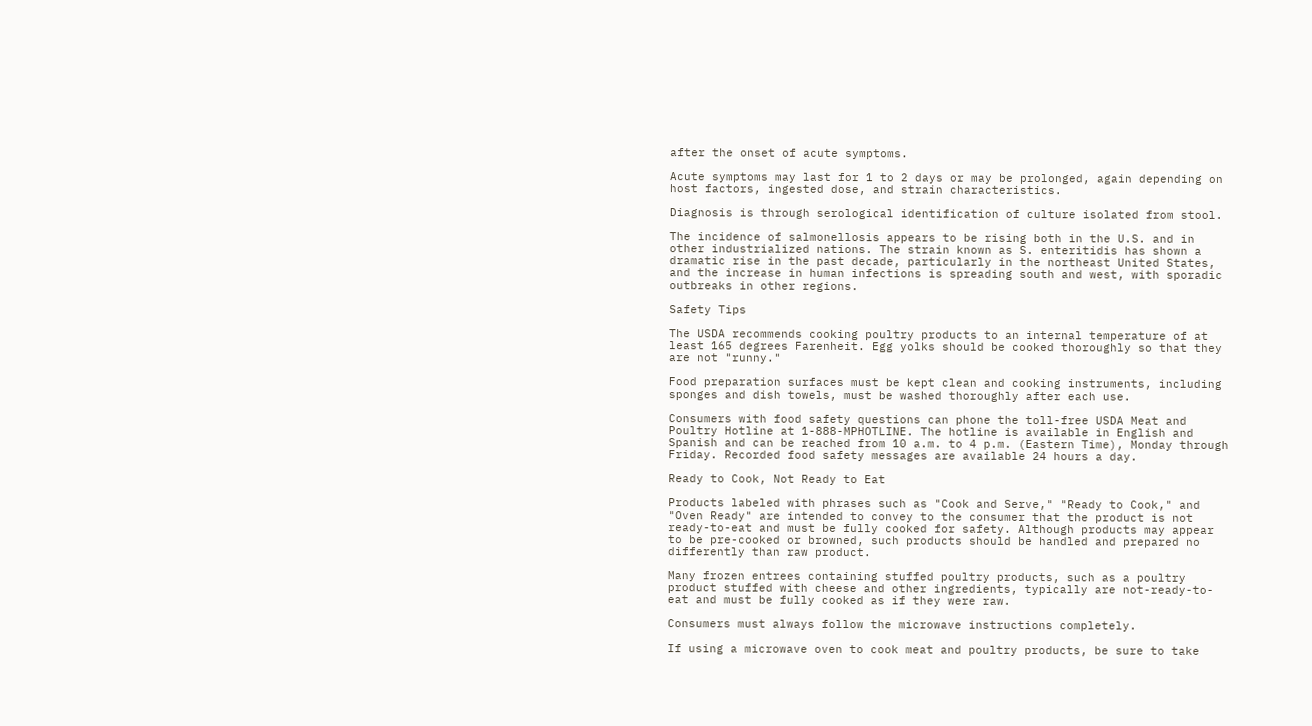after the onset of acute symptoms.

Acute symptoms may last for 1 to 2 days or may be prolonged, again depending on host factors, ingested dose, and strain characteristics.

Diagnosis is through serological identification of culture isolated from stool.

The incidence of salmonellosis appears to be rising both in the U.S. and in other industrialized nations. The strain known as S. enteritidis has shown a dramatic rise in the past decade, particularly in the northeast United States, and the increase in human infections is spreading south and west, with sporadic outbreaks in other regions.

Safety Tips

The USDA recommends cooking poultry products to an internal temperature of at least 165 degrees Farenheit. Egg yolks should be cooked thoroughly so that they are not "runny."

Food preparation surfaces must be kept clean and cooking instruments, including sponges and dish towels, must be washed thoroughly after each use.

Consumers with food safety questions can phone the toll-free USDA Meat and Poultry Hotline at 1-888-MPHOTLINE. The hotline is available in English and Spanish and can be reached from 10 a.m. to 4 p.m. (Eastern Time), Monday through Friday. Recorded food safety messages are available 24 hours a day.

Ready to Cook, Not Ready to Eat

Products labeled with phrases such as "Cook and Serve," "Ready to Cook," and "Oven Ready" are intended to convey to the consumer that the product is not ready-to-eat and must be fully cooked for safety. Although products may appear to be pre-cooked or browned, such products should be handled and prepared no differently than raw product.

Many frozen entrees containing stuffed poultry products, such as a poultry product stuffed with cheese and other ingredients, typically are not-ready-to-eat and must be fully cooked as if they were raw.

Consumers must always follow the microwave instructions completely.

If using a microwave oven to cook meat and poultry products, be sure to take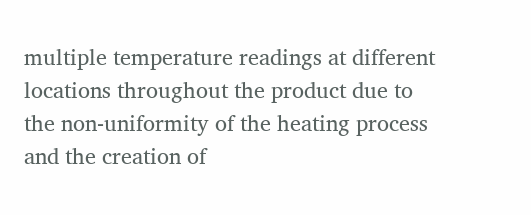multiple temperature readings at different locations throughout the product due to the non-uniformity of the heating process and the creation of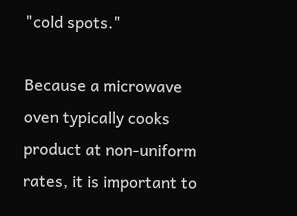"cold spots."

Because a microwave oven typically cooks product at non-uniform rates, it is important to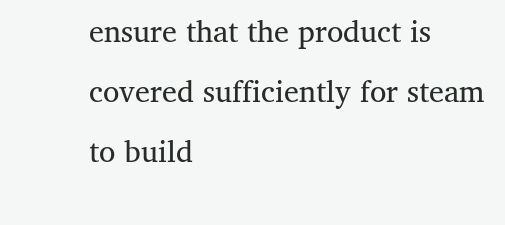ensure that the product is covered sufficiently for steam to build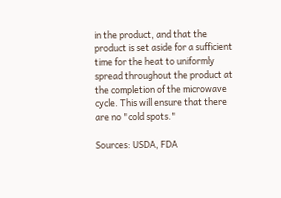in the product, and that the product is set aside for a sufficient time for the heat to uniformly spread throughout the product at the completion of the microwave cycle. This will ensure that there are no "cold spots."

Sources: USDA, FDA